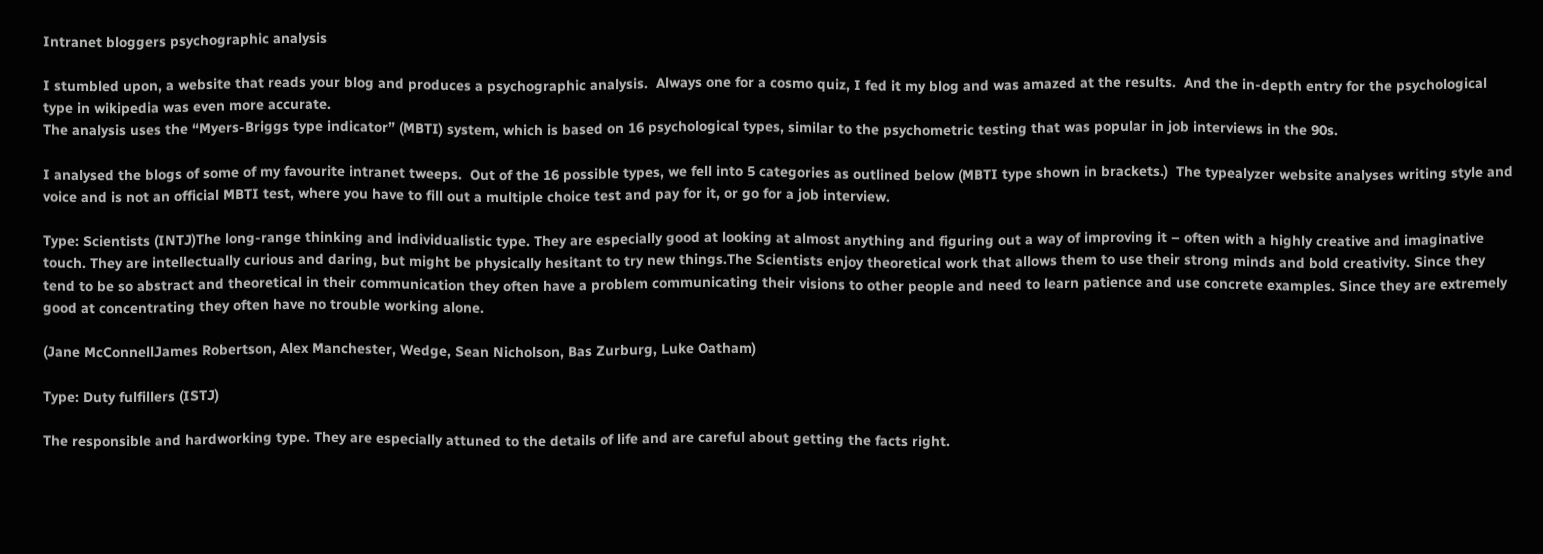Intranet bloggers psychographic analysis

I stumbled upon, a website that reads your blog and produces a psychographic analysis.  Always one for a cosmo quiz, I fed it my blog and was amazed at the results.  And the in-depth entry for the psychological type in wikipedia was even more accurate.
The analysis uses the “Myers-Briggs type indicator” (MBTI) system, which is based on 16 psychological types, similar to the psychometric testing that was popular in job interviews in the 90s.

I analysed the blogs of some of my favourite intranet tweeps.  Out of the 16 possible types, we fell into 5 categories as outlined below (MBTI type shown in brackets.)  The typealyzer website analyses writing style and voice and is not an official MBTI test, where you have to fill out a multiple choice test and pay for it, or go for a job interview.

Type: Scientists (INTJ)The long-range thinking and individualistic type. They are especially good at looking at almost anything and figuring out a way of improving it – often with a highly creative and imaginative touch. They are intellectually curious and daring, but might be physically hesitant to try new things.The Scientists enjoy theoretical work that allows them to use their strong minds and bold creativity. Since they tend to be so abstract and theoretical in their communication they often have a problem communicating their visions to other people and need to learn patience and use concrete examples. Since they are extremely good at concentrating they often have no trouble working alone.

(Jane McConnellJames Robertson, Alex Manchester, Wedge, Sean Nicholson, Bas Zurburg, Luke Oatham)

Type: Duty fulfillers (ISTJ)

The responsible and hardworking type. They are especially attuned to the details of life and are careful about getting the facts right.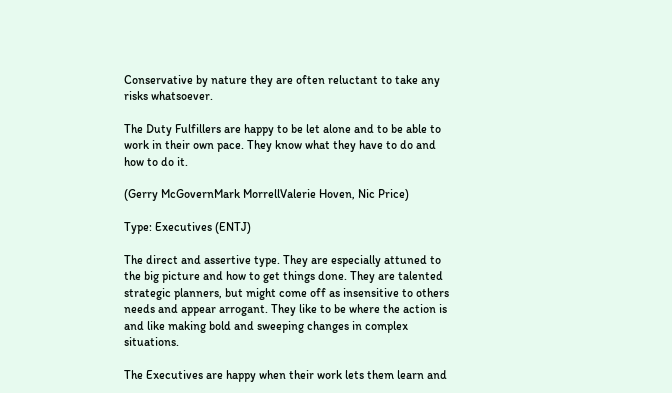Conservative by nature they are often reluctant to take any risks whatsoever.

The Duty Fulfillers are happy to be let alone and to be able to work in their own pace. They know what they have to do and how to do it.

(Gerry McGovernMark MorrellValerie Hoven, Nic Price)

Type: Executives (ENTJ)

The direct and assertive type. They are especially attuned to the big picture and how to get things done. They are talented strategic planners, but might come off as insensitive to others needs and appear arrogant. They like to be where the action is and like making bold and sweeping changes in complex situations.

The Executives are happy when their work lets them learn and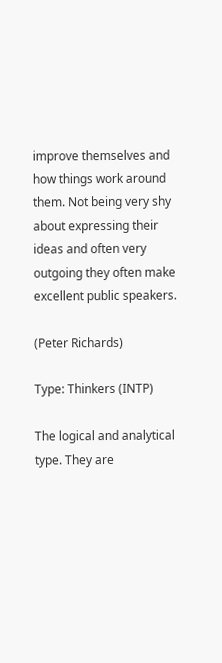improve themselves and how things work around them. Not being very shy about expressing their ideas and often very outgoing they often make excellent public speakers.

(Peter Richards)

Type: Thinkers (INTP)

The logical and analytical type. They are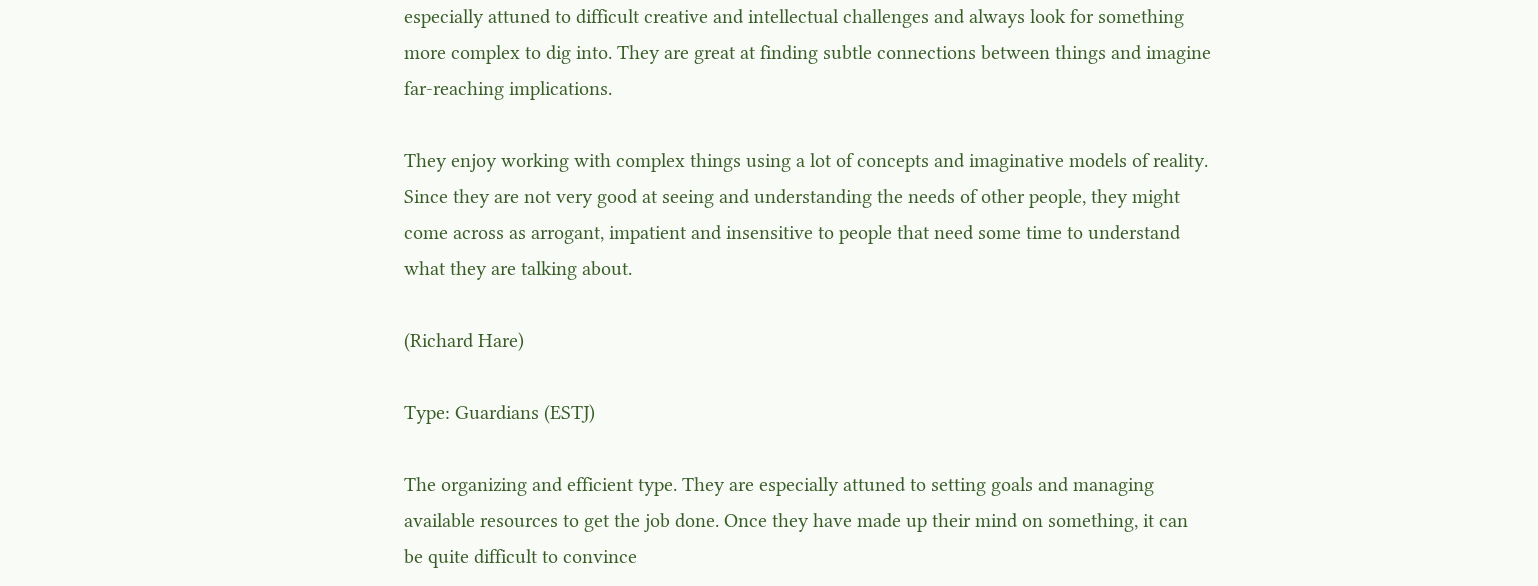especially attuned to difficult creative and intellectual challenges and always look for something more complex to dig into. They are great at finding subtle connections between things and imagine far-reaching implications.

They enjoy working with complex things using a lot of concepts and imaginative models of reality. Since they are not very good at seeing and understanding the needs of other people, they might come across as arrogant, impatient and insensitive to people that need some time to understand what they are talking about.

(Richard Hare)

Type: Guardians (ESTJ)

The organizing and efficient type. They are especially attuned to setting goals and managing available resources to get the job done. Once they have made up their mind on something, it can be quite difficult to convince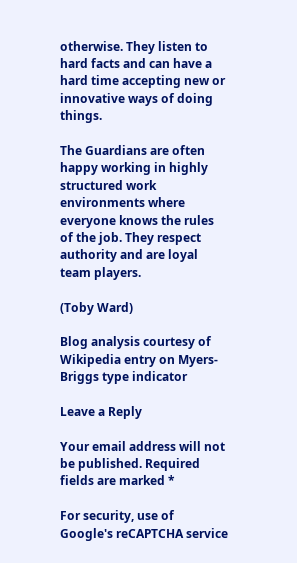otherwise. They listen to hard facts and can have a hard time accepting new or innovative ways of doing things.

The Guardians are often happy working in highly structured work environments where everyone knows the rules of the job. They respect authority and are loyal team players.

(Toby Ward)

Blog analysis courtesy of
Wikipedia entry on Myers-Briggs type indicator

Leave a Reply

Your email address will not be published. Required fields are marked *

For security, use of Google's reCAPTCHA service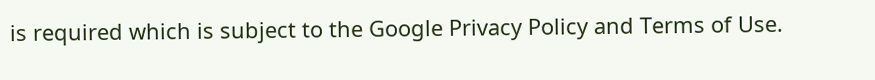is required which is subject to the Google Privacy Policy and Terms of Use.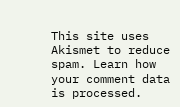This site uses Akismet to reduce spam. Learn how your comment data is processed.